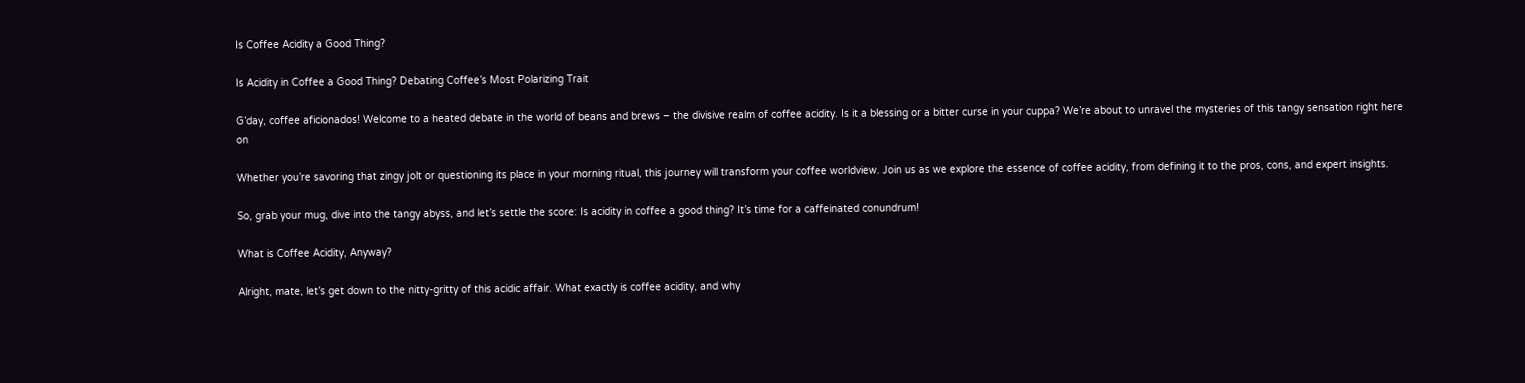Is Coffee Acidity a Good Thing?

Is Acidity in Coffee a Good Thing? Debating Coffee’s Most Polarizing Trait

G’day, coffee aficionados! Welcome to a heated debate in the world of beans and brews – the divisive realm of coffee acidity. Is it a blessing or a bitter curse in your cuppa? We’re about to unravel the mysteries of this tangy sensation right here on

Whether you’re savoring that zingy jolt or questioning its place in your morning ritual, this journey will transform your coffee worldview. Join us as we explore the essence of coffee acidity, from defining it to the pros, cons, and expert insights.

So, grab your mug, dive into the tangy abyss, and let’s settle the score: Is acidity in coffee a good thing? It’s time for a caffeinated conundrum!

What is Coffee Acidity, Anyway?

Alright, mate, let’s get down to the nitty-gritty of this acidic affair. What exactly is coffee acidity, and why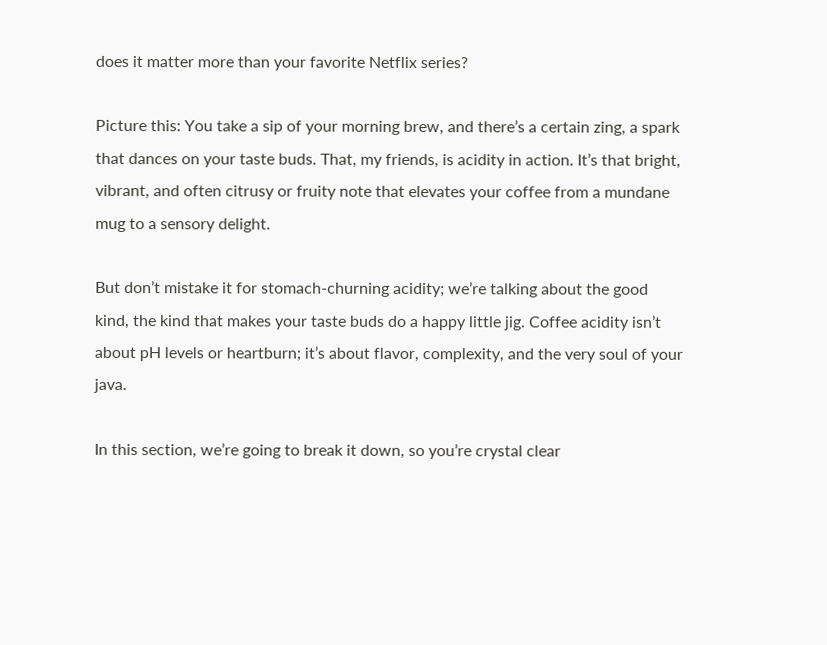does it matter more than your favorite Netflix series?

Picture this: You take a sip of your morning brew, and there’s a certain zing, a spark that dances on your taste buds. That, my friends, is acidity in action. It’s that bright, vibrant, and often citrusy or fruity note that elevates your coffee from a mundane mug to a sensory delight.

But don’t mistake it for stomach-churning acidity; we’re talking about the good kind, the kind that makes your taste buds do a happy little jig. Coffee acidity isn’t about pH levels or heartburn; it’s about flavor, complexity, and the very soul of your java.

In this section, we’re going to break it down, so you’re crystal clear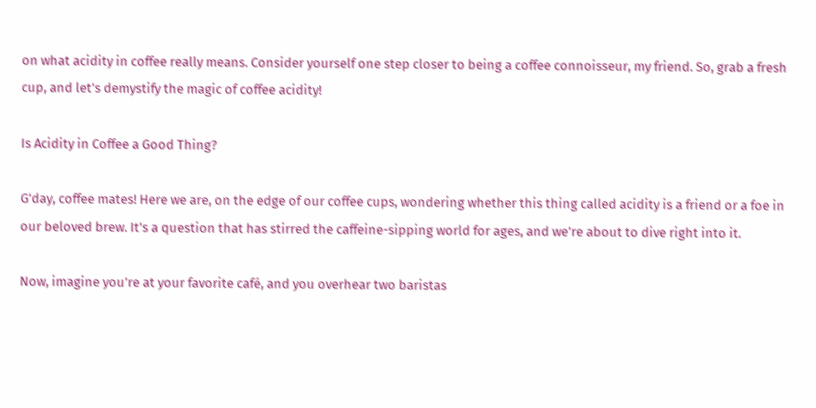on what acidity in coffee really means. Consider yourself one step closer to being a coffee connoisseur, my friend. So, grab a fresh cup, and let’s demystify the magic of coffee acidity!

Is Acidity in Coffee a Good Thing?

G’day, coffee mates! Here we are, on the edge of our coffee cups, wondering whether this thing called acidity is a friend or a foe in our beloved brew. It’s a question that has stirred the caffeine-sipping world for ages, and we’re about to dive right into it.

Now, imagine you’re at your favorite café, and you overhear two baristas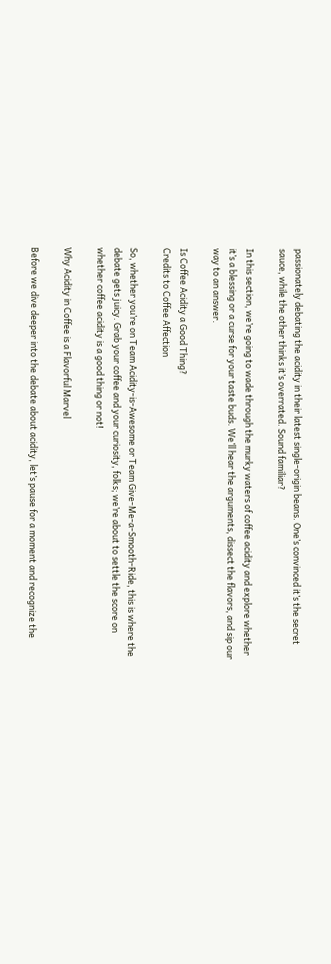passionately debating the acidity in their latest single-origin beans. One’s convinced it’s the secret sauce, while the other thinks it’s overrated. Sound familiar?

In this section, we’re going to wade through the murky waters of coffee acidity and explore whether it’s a blessing or a curse for your taste buds. We’ll hear the arguments, dissect the flavors, and sip our way to an answer.

Is Coffee Acidity a Good Thing?
Credits to Coffee Affection

So, whether you’re on Team Acidity-is-Awesome or Team Give-Me-a-Smooth-Ride, this is where the debate gets juicy. Grab your coffee and your curiosity, folks; we’re about to settle the score on whether coffee acidity is a good thing or not!

Why Acidity in Coffee is a Flavorful Marvel

Before we dive deeper into the debate about acidity, let’s pause for a moment and recognize the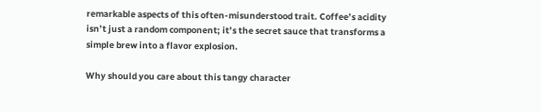remarkable aspects of this often-misunderstood trait. Coffee’s acidity isn’t just a random component; it’s the secret sauce that transforms a simple brew into a flavor explosion.

Why should you care about this tangy character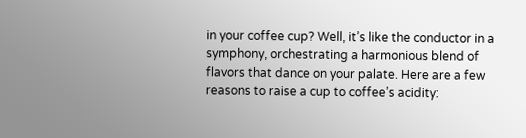in your coffee cup? Well, it’s like the conductor in a symphony, orchestrating a harmonious blend of flavors that dance on your palate. Here are a few reasons to raise a cup to coffee’s acidity: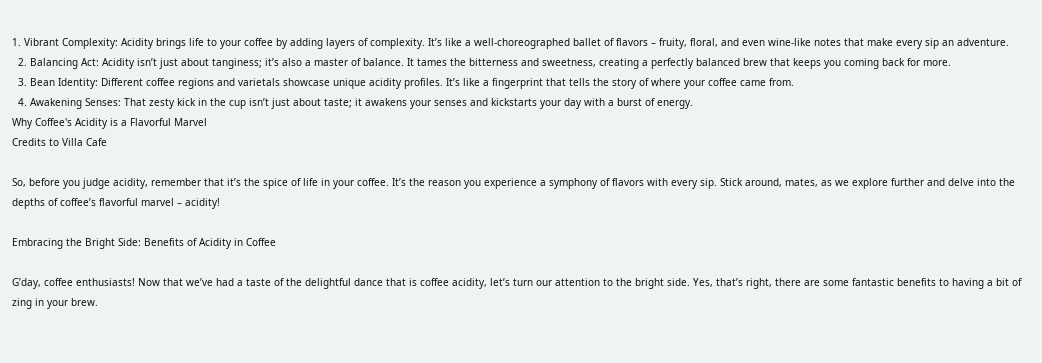1. Vibrant Complexity: Acidity brings life to your coffee by adding layers of complexity. It’s like a well-choreographed ballet of flavors – fruity, floral, and even wine-like notes that make every sip an adventure.
  2. Balancing Act: Acidity isn’t just about tanginess; it’s also a master of balance. It tames the bitterness and sweetness, creating a perfectly balanced brew that keeps you coming back for more.
  3. Bean Identity: Different coffee regions and varietals showcase unique acidity profiles. It’s like a fingerprint that tells the story of where your coffee came from.
  4. Awakening Senses: That zesty kick in the cup isn’t just about taste; it awakens your senses and kickstarts your day with a burst of energy.
Why Coffee's Acidity is a Flavorful Marvel
Credits to Villa Cafe

So, before you judge acidity, remember that it’s the spice of life in your coffee. It’s the reason you experience a symphony of flavors with every sip. Stick around, mates, as we explore further and delve into the depths of coffee’s flavorful marvel – acidity!

Embracing the Bright Side: Benefits of Acidity in Coffee

G’day, coffee enthusiasts! Now that we’ve had a taste of the delightful dance that is coffee acidity, let’s turn our attention to the bright side. Yes, that’s right, there are some fantastic benefits to having a bit of zing in your brew.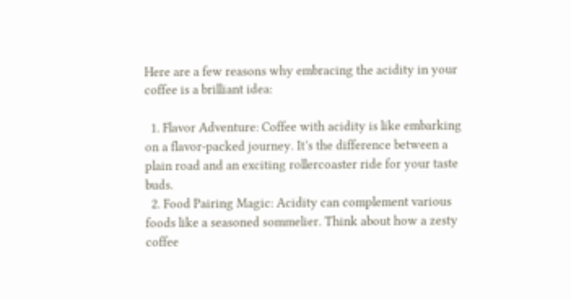Here are a few reasons why embracing the acidity in your coffee is a brilliant idea:

  1. Flavor Adventure: Coffee with acidity is like embarking on a flavor-packed journey. It’s the difference between a plain road and an exciting rollercoaster ride for your taste buds.
  2. Food Pairing Magic: Acidity can complement various foods like a seasoned sommelier. Think about how a zesty coffee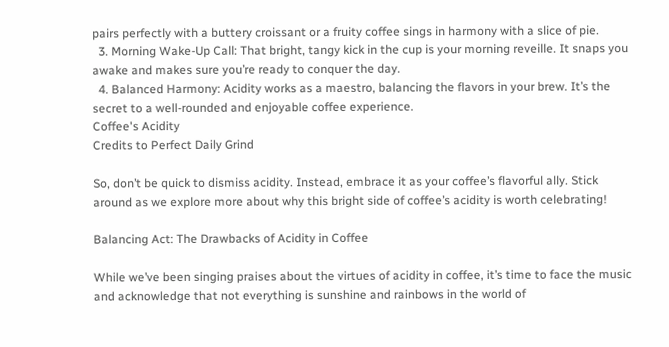pairs perfectly with a buttery croissant or a fruity coffee sings in harmony with a slice of pie.
  3. Morning Wake-Up Call: That bright, tangy kick in the cup is your morning reveille. It snaps you awake and makes sure you’re ready to conquer the day.
  4. Balanced Harmony: Acidity works as a maestro, balancing the flavors in your brew. It’s the secret to a well-rounded and enjoyable coffee experience.
Coffee's Acidity
Credits to Perfect Daily Grind

So, don’t be quick to dismiss acidity. Instead, embrace it as your coffee’s flavorful ally. Stick around as we explore more about why this bright side of coffee’s acidity is worth celebrating!

Balancing Act: The Drawbacks of Acidity in Coffee

While we’ve been singing praises about the virtues of acidity in coffee, it’s time to face the music and acknowledge that not everything is sunshine and rainbows in the world of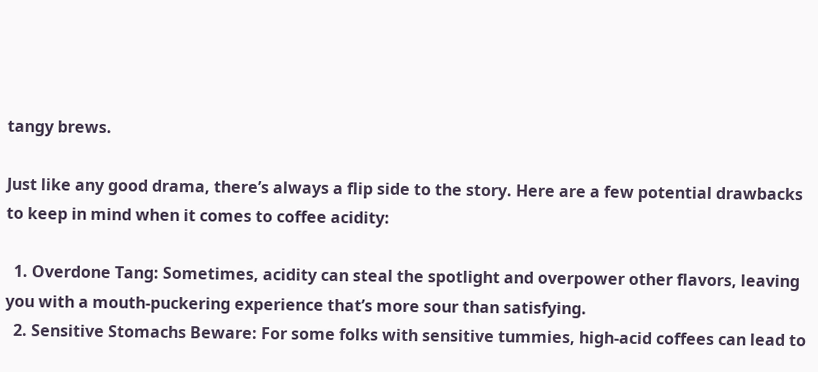tangy brews.

Just like any good drama, there’s always a flip side to the story. Here are a few potential drawbacks to keep in mind when it comes to coffee acidity:

  1. Overdone Tang: Sometimes, acidity can steal the spotlight and overpower other flavors, leaving you with a mouth-puckering experience that’s more sour than satisfying.
  2. Sensitive Stomachs Beware: For some folks with sensitive tummies, high-acid coffees can lead to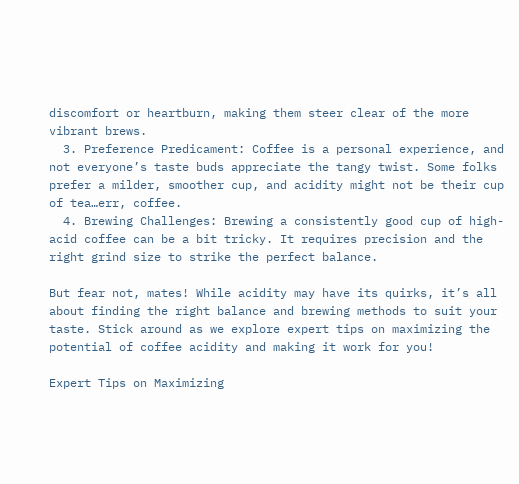discomfort or heartburn, making them steer clear of the more vibrant brews.
  3. Preference Predicament: Coffee is a personal experience, and not everyone’s taste buds appreciate the tangy twist. Some folks prefer a milder, smoother cup, and acidity might not be their cup of tea…err, coffee.
  4. Brewing Challenges: Brewing a consistently good cup of high-acid coffee can be a bit tricky. It requires precision and the right grind size to strike the perfect balance.

But fear not, mates! While acidity may have its quirks, it’s all about finding the right balance and brewing methods to suit your taste. Stick around as we explore expert tips on maximizing the potential of coffee acidity and making it work for you!

Expert Tips on Maximizing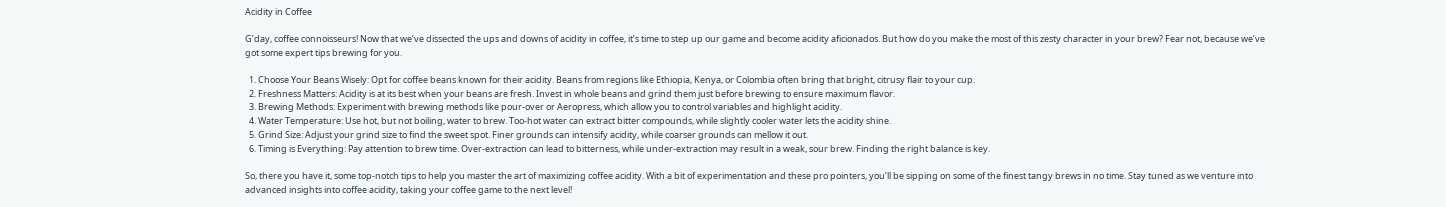Acidity in Coffee

G’day, coffee connoisseurs! Now that we’ve dissected the ups and downs of acidity in coffee, it’s time to step up our game and become acidity aficionados. But how do you make the most of this zesty character in your brew? Fear not, because we’ve got some expert tips brewing for you.

  1. Choose Your Beans Wisely: Opt for coffee beans known for their acidity. Beans from regions like Ethiopia, Kenya, or Colombia often bring that bright, citrusy flair to your cup.
  2. Freshness Matters: Acidity is at its best when your beans are fresh. Invest in whole beans and grind them just before brewing to ensure maximum flavor.
  3. Brewing Methods: Experiment with brewing methods like pour-over or Aeropress, which allow you to control variables and highlight acidity.
  4. Water Temperature: Use hot, but not boiling, water to brew. Too-hot water can extract bitter compounds, while slightly cooler water lets the acidity shine.
  5. Grind Size: Adjust your grind size to find the sweet spot. Finer grounds can intensify acidity, while coarser grounds can mellow it out.
  6. Timing is Everything: Pay attention to brew time. Over-extraction can lead to bitterness, while under-extraction may result in a weak, sour brew. Finding the right balance is key.

So, there you have it, some top-notch tips to help you master the art of maximizing coffee acidity. With a bit of experimentation and these pro pointers, you’ll be sipping on some of the finest tangy brews in no time. Stay tuned as we venture into advanced insights into coffee acidity, taking your coffee game to the next level!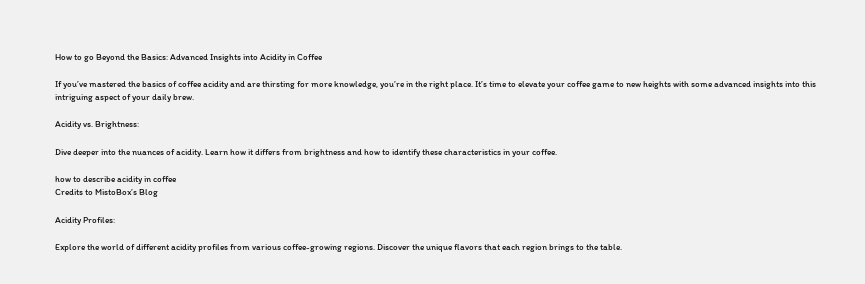How to go Beyond the Basics: Advanced Insights into Acidity in Coffee

If you’ve mastered the basics of coffee acidity and are thirsting for more knowledge, you’re in the right place. It’s time to elevate your coffee game to new heights with some advanced insights into this intriguing aspect of your daily brew.

Acidity vs. Brightness:

Dive deeper into the nuances of acidity. Learn how it differs from brightness and how to identify these characteristics in your coffee.

how to describe acidity in coffee
Credits to MistoBox’s Blog

Acidity Profiles:

Explore the world of different acidity profiles from various coffee-growing regions. Discover the unique flavors that each region brings to the table.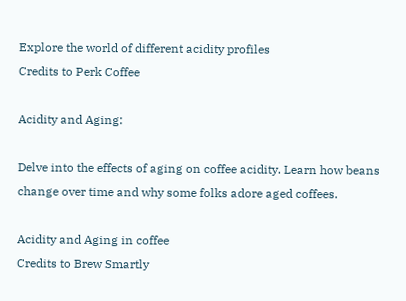Explore the world of different acidity profiles
Credits to Perk Coffee

Acidity and Aging:

Delve into the effects of aging on coffee acidity. Learn how beans change over time and why some folks adore aged coffees.

Acidity and Aging in coffee
Credits to Brew Smartly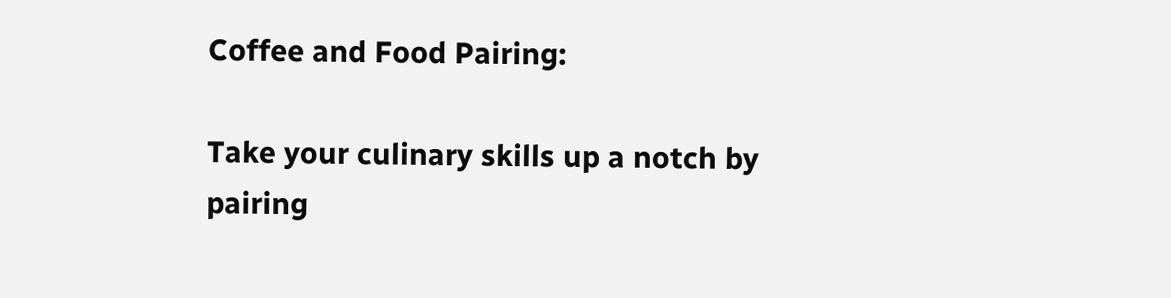Coffee and Food Pairing:

Take your culinary skills up a notch by pairing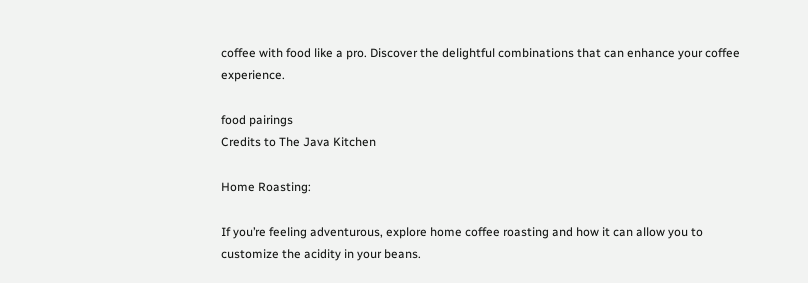coffee with food like a pro. Discover the delightful combinations that can enhance your coffee experience.

food pairings
Credits to The Java Kitchen

Home Roasting:

If you’re feeling adventurous, explore home coffee roasting and how it can allow you to customize the acidity in your beans.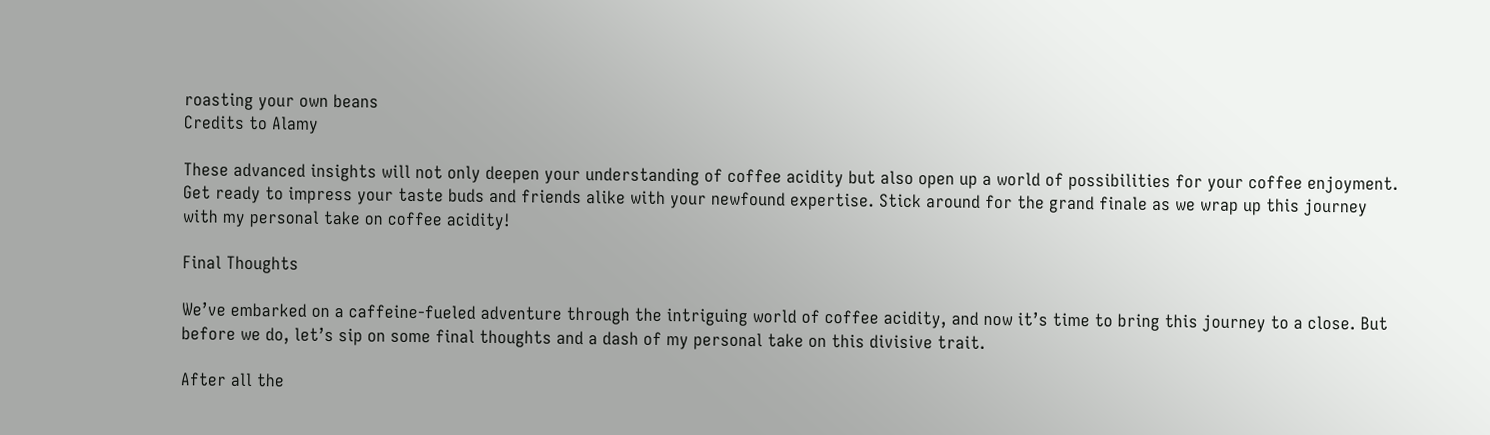roasting your own beans
Credits to Alamy

These advanced insights will not only deepen your understanding of coffee acidity but also open up a world of possibilities for your coffee enjoyment. Get ready to impress your taste buds and friends alike with your newfound expertise. Stick around for the grand finale as we wrap up this journey with my personal take on coffee acidity!

Final Thoughts

We’ve embarked on a caffeine-fueled adventure through the intriguing world of coffee acidity, and now it’s time to bring this journey to a close. But before we do, let’s sip on some final thoughts and a dash of my personal take on this divisive trait.

After all the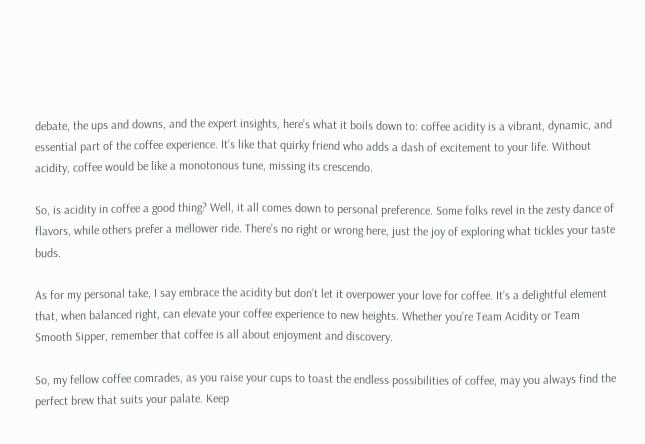debate, the ups and downs, and the expert insights, here’s what it boils down to: coffee acidity is a vibrant, dynamic, and essential part of the coffee experience. It’s like that quirky friend who adds a dash of excitement to your life. Without acidity, coffee would be like a monotonous tune, missing its crescendo.

So, is acidity in coffee a good thing? Well, it all comes down to personal preference. Some folks revel in the zesty dance of flavors, while others prefer a mellower ride. There’s no right or wrong here, just the joy of exploring what tickles your taste buds.

As for my personal take, I say embrace the acidity but don’t let it overpower your love for coffee. It’s a delightful element that, when balanced right, can elevate your coffee experience to new heights. Whether you’re Team Acidity or Team Smooth Sipper, remember that coffee is all about enjoyment and discovery.

So, my fellow coffee comrades, as you raise your cups to toast the endless possibilities of coffee, may you always find the perfect brew that suits your palate. Keep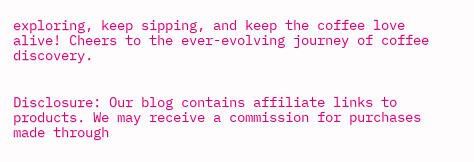exploring, keep sipping, and keep the coffee love alive! Cheers to the ever-evolving journey of coffee discovery.


Disclosure: Our blog contains affiliate links to products. We may receive a commission for purchases made through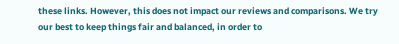these links. However, this does not impact our reviews and comparisons. We try our best to keep things fair and balanced, in order to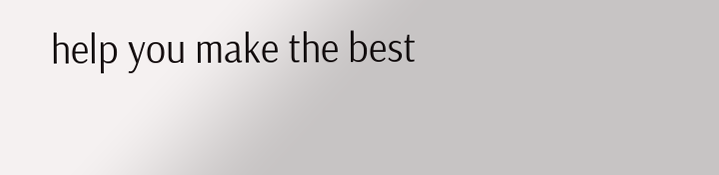help you make the best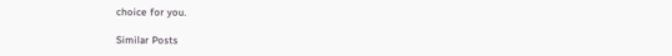choice for you.

Similar Posts